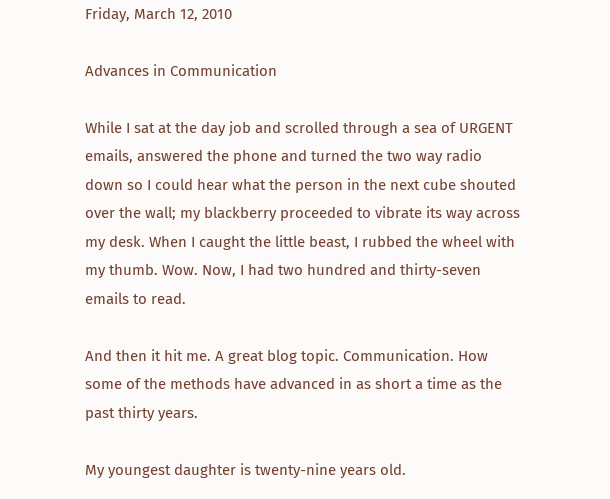Friday, March 12, 2010

Advances in Communication

While I sat at the day job and scrolled through a sea of URGENT emails, answered the phone and turned the two way radio down so I could hear what the person in the next cube shouted over the wall; my blackberry proceeded to vibrate its way across my desk. When I caught the little beast, I rubbed the wheel with my thumb. Wow. Now, I had two hundred and thirty-seven emails to read.

And then it hit me. A great blog topic. Communication. How some of the methods have advanced in as short a time as the past thirty years.

My youngest daughter is twenty-nine years old.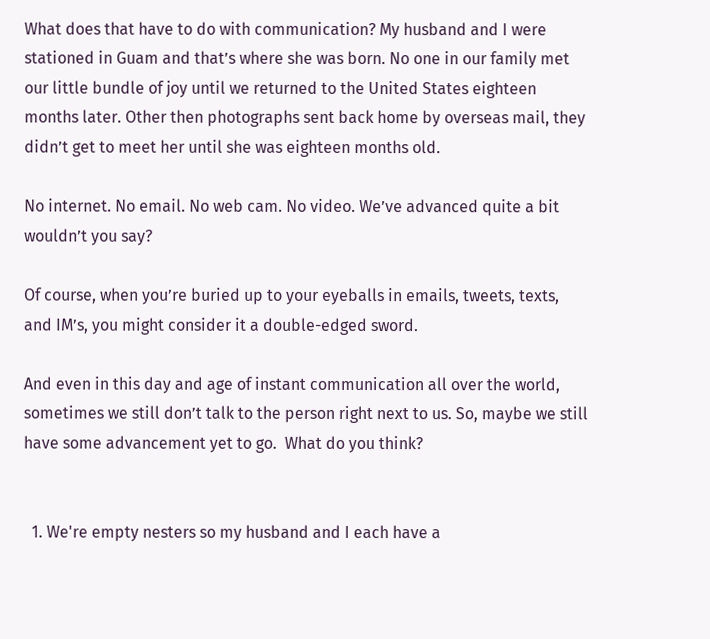What does that have to do with communication? My husband and I were stationed in Guam and that’s where she was born. No one in our family met our little bundle of joy until we returned to the United States eighteen months later. Other then photographs sent back home by overseas mail, they didn’t get to meet her until she was eighteen months old.

No internet. No email. No web cam. No video. We’ve advanced quite a bit wouldn’t you say?

Of course, when you’re buried up to your eyeballs in emails, tweets, texts, and IM’s, you might consider it a double-edged sword.

And even in this day and age of instant communication all over the world, sometimes we still don’t talk to the person right next to us. So, maybe we still have some advancement yet to go.  What do you think?


  1. We're empty nesters so my husband and I each have a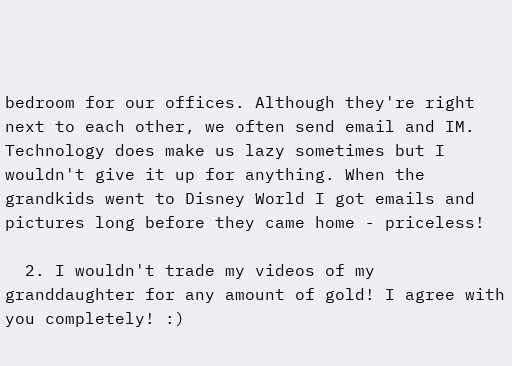bedroom for our offices. Although they're right next to each other, we often send email and IM. Technology does make us lazy sometimes but I wouldn't give it up for anything. When the grandkids went to Disney World I got emails and pictures long before they came home - priceless!

  2. I wouldn't trade my videos of my granddaughter for any amount of gold! I agree with you completely! :)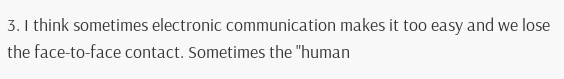3. I think sometimes electronic communication makes it too easy and we lose the face-to-face contact. Sometimes the "human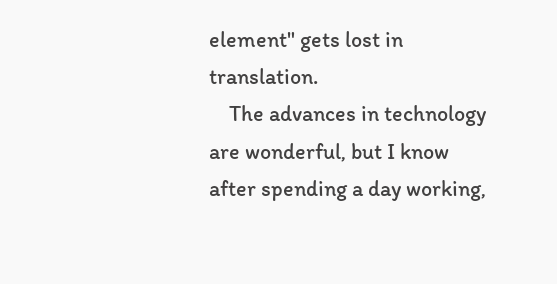element" gets lost in translation.
    The advances in technology are wonderful, but I know after spending a day working,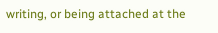writing, or being attached at the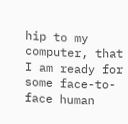hip to my computer, that I am ready for some face-to-face human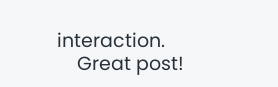interaction.
    Great post!